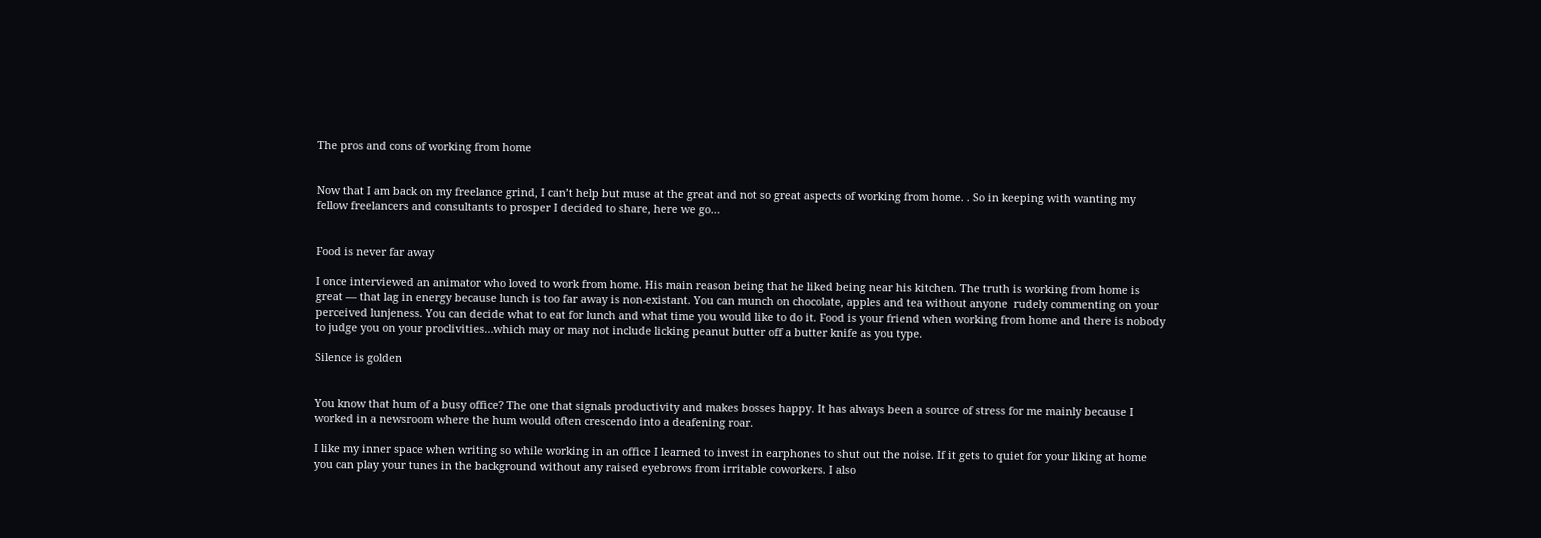The pros and cons of working from home


Now that I am back on my freelance grind, I can’t help but muse at the great and not so great aspects of working from home. . So in keeping with wanting my fellow freelancers and consultants to prosper I decided to share, here we go…


Food is never far away

I once interviewed an animator who loved to work from home. His main reason being that he liked being near his kitchen. The truth is working from home is great — that lag in energy because lunch is too far away is non-existant. You can munch on chocolate, apples and tea without anyone  rudely commenting on your perceived lunjeness. You can decide what to eat for lunch and what time you would like to do it. Food is your friend when working from home and there is nobody to judge you on your proclivities…which may or may not include licking peanut butter off a butter knife as you type.

Silence is golden


You know that hum of a busy office? The one that signals productivity and makes bosses happy. It has always been a source of stress for me mainly because I worked in a newsroom where the hum would often crescendo into a deafening roar.

I like my inner space when writing so while working in an office I learned to invest in earphones to shut out the noise. If it gets to quiet for your liking at home you can play your tunes in the background without any raised eyebrows from irritable coworkers. I also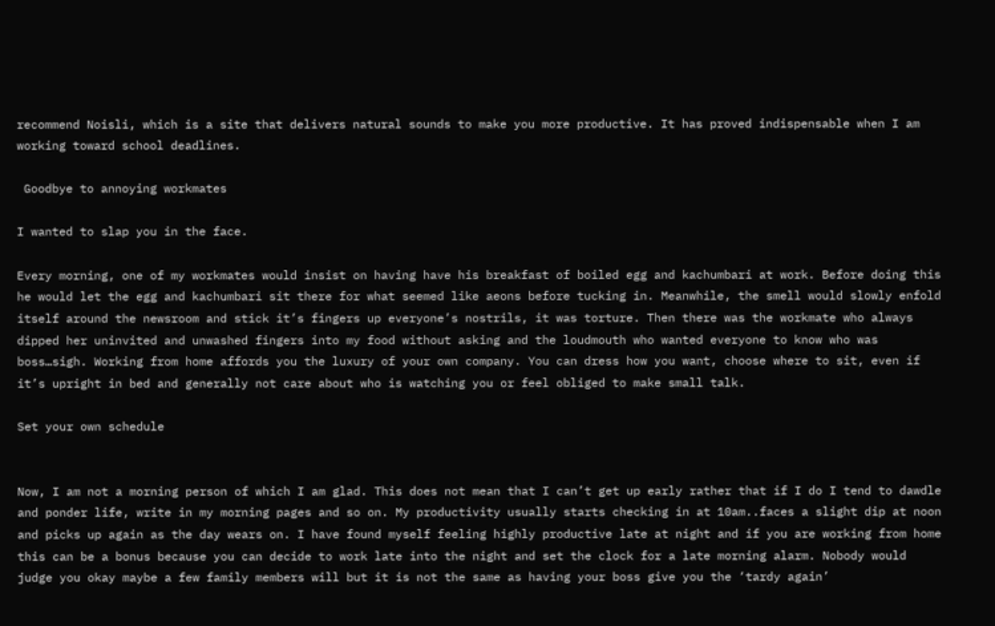recommend Noisli, which is a site that delivers natural sounds to make you more productive. It has proved indispensable when I am working toward school deadlines.

 Goodbye to annoying workmates

I wanted to slap you in the face.

Every morning, one of my workmates would insist on having have his breakfast of boiled egg and kachumbari at work. Before doing this he would let the egg and kachumbari sit there for what seemed like aeons before tucking in. Meanwhile, the smell would slowly enfold itself around the newsroom and stick it’s fingers up everyone’s nostrils, it was torture. Then there was the workmate who always dipped her uninvited and unwashed fingers into my food without asking and the loudmouth who wanted everyone to know who was boss…sigh. Working from home affords you the luxury of your own company. You can dress how you want, choose where to sit, even if it’s upright in bed and generally not care about who is watching you or feel obliged to make small talk.

Set your own schedule


Now, I am not a morning person of which I am glad. This does not mean that I can’t get up early rather that if I do I tend to dawdle and ponder life, write in my morning pages and so on. My productivity usually starts checking in at 10am..faces a slight dip at noon and picks up again as the day wears on. I have found myself feeling highly productive late at night and if you are working from home this can be a bonus because you can decide to work late into the night and set the clock for a late morning alarm. Nobody would judge you okay maybe a few family members will but it is not the same as having your boss give you the ‘tardy again’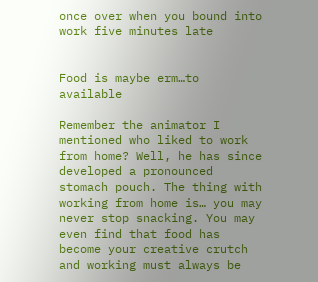once over when you bound into work five minutes late


Food is maybe erm…to available

Remember the animator I mentioned who liked to work from home? Well, he has since developed a pronounced  stomach pouch. The thing with working from home is… you may never stop snacking. You may even find that food has become your creative crutch and working must always be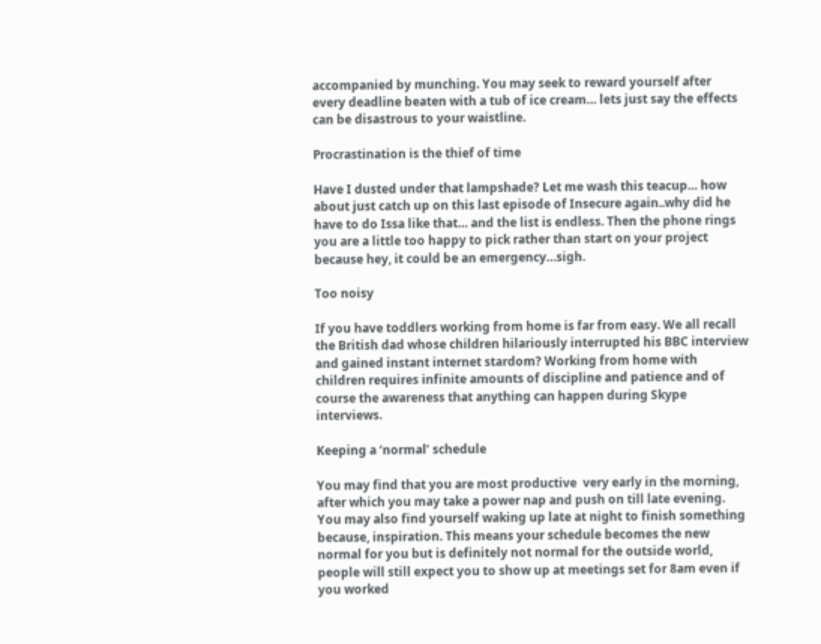accompanied by munching. You may seek to reward yourself after every deadline beaten with a tub of ice cream… lets just say the effects can be disastrous to your waistline.

Procrastination is the thief of time

Have I dusted under that lampshade? Let me wash this teacup… how about just catch up on this last episode of Insecure again..why did he have to do Issa like that… and the list is endless. Then the phone rings you are a little too happy to pick rather than start on your project because hey, it could be an emergency…sigh.

Too noisy

If you have toddlers working from home is far from easy. We all recall the British dad whose children hilariously interrupted his BBC interview and gained instant internet stardom? Working from home with children requires infinite amounts of discipline and patience and of course the awareness that anything can happen during Skype interviews.

Keeping a ‘normal’ schedule

You may find that you are most productive  very early in the morning, after which you may take a power nap and push on till late evening. You may also find yourself waking up late at night to finish something because, inspiration. This means your schedule becomes the new normal for you but is definitely not normal for the outside world, people will still expect you to show up at meetings set for 8am even if you worked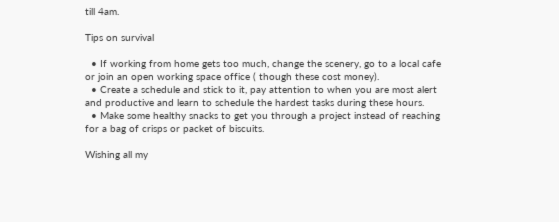till 4am.

Tips on survival

  • If working from home gets too much, change the scenery, go to a local cafe or join an open working space office ( though these cost money).
  • Create a schedule and stick to it, pay attention to when you are most alert and productive and learn to schedule the hardest tasks during these hours.
  • Make some healthy snacks to get you through a project instead of reaching for a bag of crisps or packet of biscuits.

Wishing all my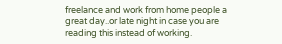freelance and work from home people a great day..or late night in case you are reading this instead of working.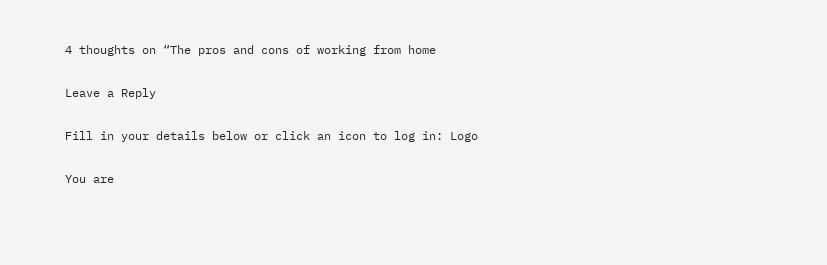4 thoughts on “The pros and cons of working from home

Leave a Reply

Fill in your details below or click an icon to log in: Logo

You are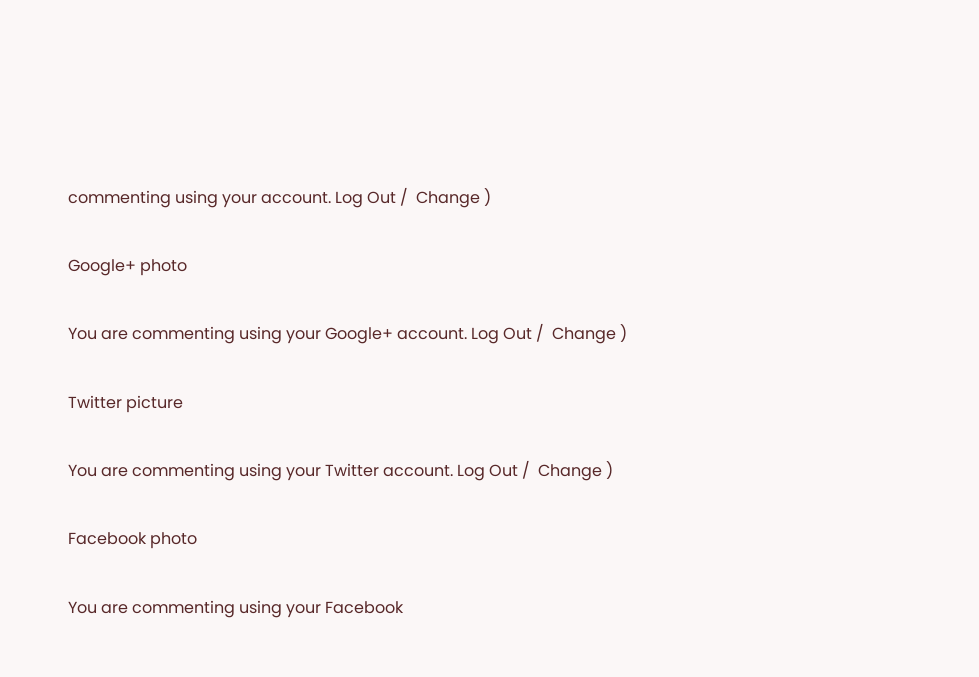commenting using your account. Log Out /  Change )

Google+ photo

You are commenting using your Google+ account. Log Out /  Change )

Twitter picture

You are commenting using your Twitter account. Log Out /  Change )

Facebook photo

You are commenting using your Facebook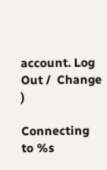account. Log Out /  Change )

Connecting to %s